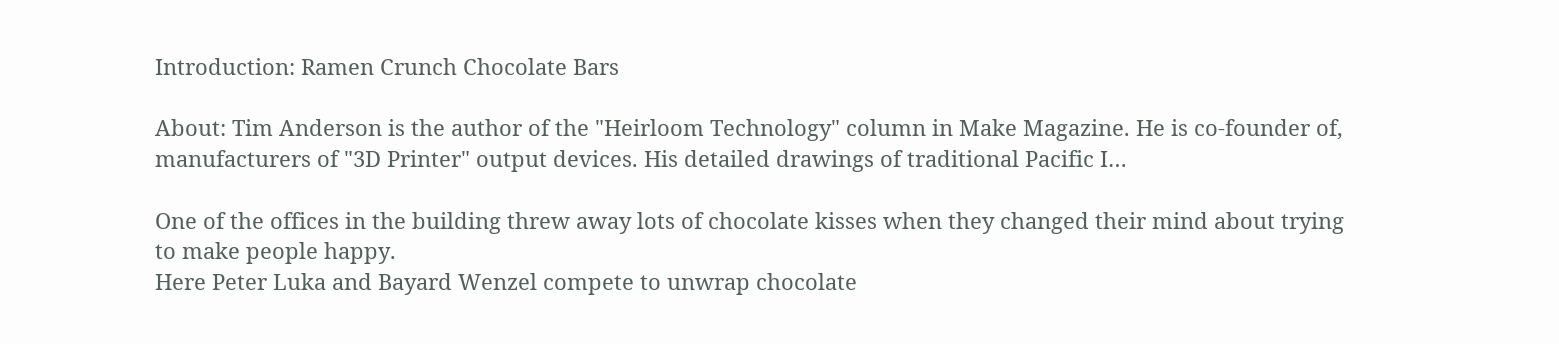Introduction: Ramen Crunch Chocolate Bars

About: Tim Anderson is the author of the "Heirloom Technology" column in Make Magazine. He is co-founder of, manufacturers of "3D Printer" output devices. His detailed drawings of traditional Pacific I…

One of the offices in the building threw away lots of chocolate kisses when they changed their mind about trying to make people happy.
Here Peter Luka and Bayard Wenzel compete to unwrap chocolate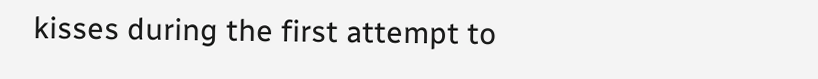kisses during the first attempt to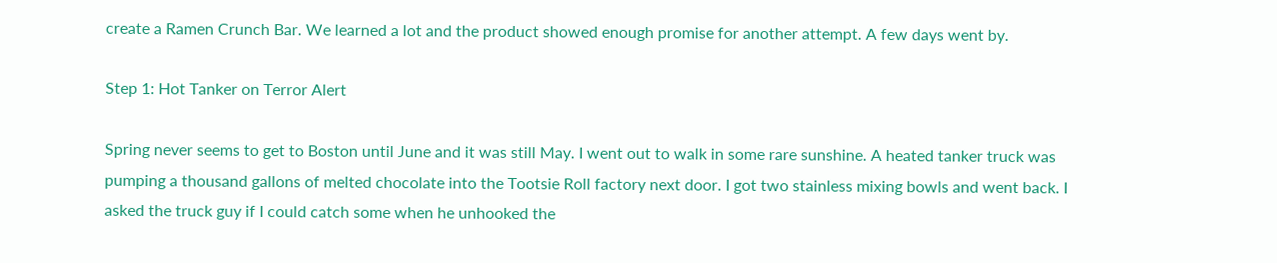create a Ramen Crunch Bar. We learned a lot and the product showed enough promise for another attempt. A few days went by.

Step 1: Hot Tanker on Terror Alert

Spring never seems to get to Boston until June and it was still May. I went out to walk in some rare sunshine. A heated tanker truck was pumping a thousand gallons of melted chocolate into the Tootsie Roll factory next door. I got two stainless mixing bowls and went back. I asked the truck guy if I could catch some when he unhooked the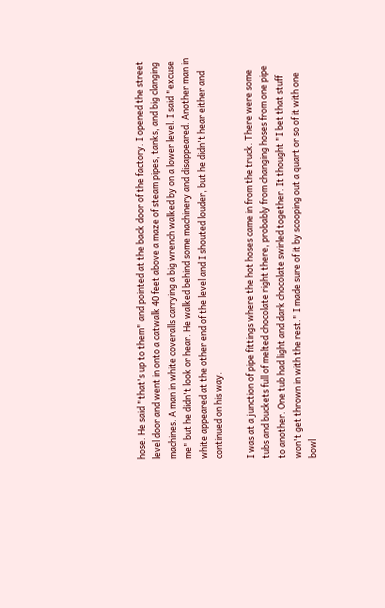hose. He said "that's up to them" and pointed at the back door of the factory. I opened the street level door and went in onto a catwalk 40 feet above a maze of steam pipes, tanks, and big clanging machines. A man in white coveralls carrying a big wrench walked by on a lower level. I said "excuse me" but he didn't look or hear. He walked behind some machinery and disappeared. Another man in white appeared at the other end of the level and I shouted louder, but he didn't hear either and continued on his way.

I was at a junction of pipe fittings where the hot hoses came in from the truck. There were some tubs and buckets full of melted chocolate right there, probably from changing hoses from one pipe to another. One tub had light and dark chocolate swirled together. It thought "I bet that stuff won't get thrown in with the rest." I made sure of it by scooping out a quart or so of it with one bowl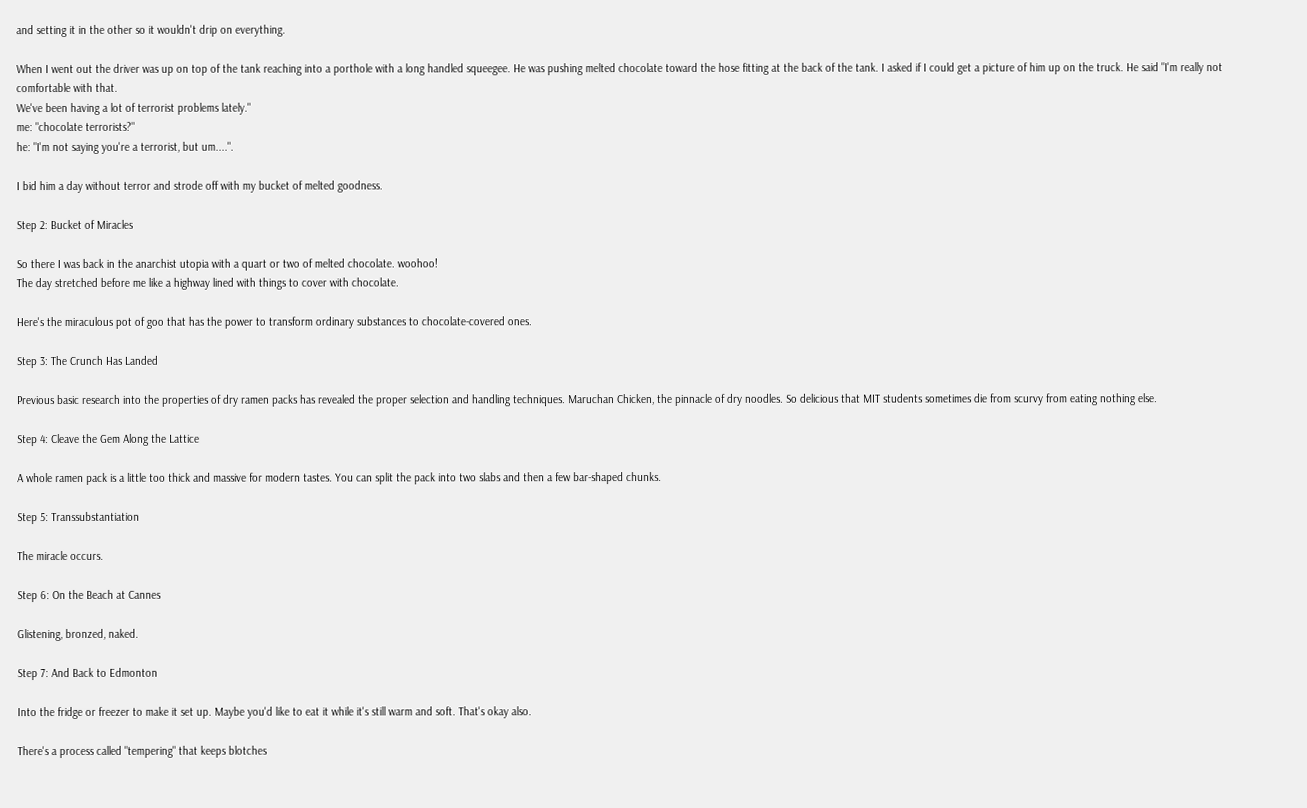and setting it in the other so it wouldn't drip on everything.

When I went out the driver was up on top of the tank reaching into a porthole with a long handled squeegee. He was pushing melted chocolate toward the hose fitting at the back of the tank. I asked if I could get a picture of him up on the truck. He said "I'm really not comfortable with that.
We've been having a lot of terrorist problems lately."
me: "chocolate terrorists?"
he: "I'm not saying you're a terrorist, but um....".

I bid him a day without terror and strode off with my bucket of melted goodness.

Step 2: Bucket of Miracles

So there I was back in the anarchist utopia with a quart or two of melted chocolate. woohoo!
The day stretched before me like a highway lined with things to cover with chocolate.

Here's the miraculous pot of goo that has the power to transform ordinary substances to chocolate-covered ones.

Step 3: The Crunch Has Landed

Previous basic research into the properties of dry ramen packs has revealed the proper selection and handling techniques. Maruchan Chicken, the pinnacle of dry noodles. So delicious that MIT students sometimes die from scurvy from eating nothing else.

Step 4: Cleave the Gem Along the Lattice

A whole ramen pack is a little too thick and massive for modern tastes. You can split the pack into two slabs and then a few bar-shaped chunks.

Step 5: Transsubstantiation

The miracle occurs.

Step 6: On the Beach at Cannes

Glistening, bronzed, naked.

Step 7: And Back to Edmonton

Into the fridge or freezer to make it set up. Maybe you'd like to eat it while it's still warm and soft. That's okay also.

There's a process called "tempering" that keeps blotches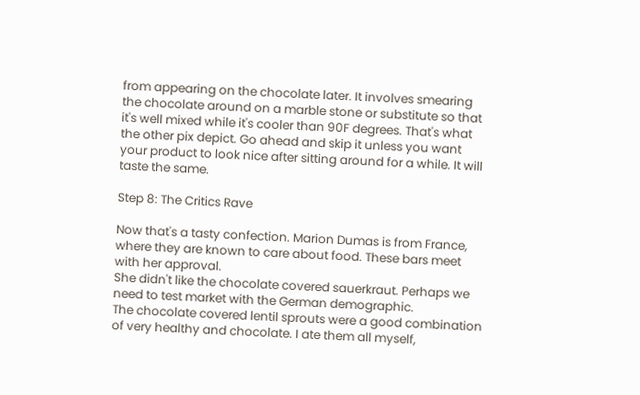from appearing on the chocolate later. It involves smearing the chocolate around on a marble stone or substitute so that it's well mixed while it's cooler than 90F degrees. That's what the other pix depict. Go ahead and skip it unless you want your product to look nice after sitting around for a while. It will taste the same.

Step 8: The Critics Rave

Now that's a tasty confection. Marion Dumas is from France, where they are known to care about food. These bars meet with her approval.
She didn't like the chocolate covered sauerkraut. Perhaps we need to test market with the German demographic.
The chocolate covered lentil sprouts were a good combination of very healthy and chocolate. I ate them all myself,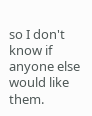so I don't know if anyone else would like them.